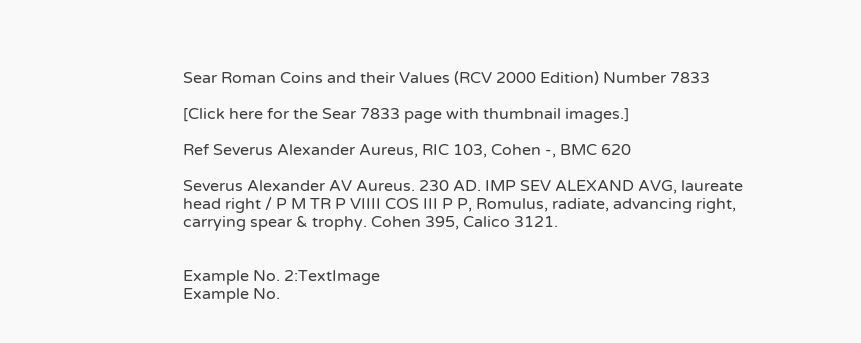Sear Roman Coins and their Values (RCV 2000 Edition) Number 7833

[Click here for the Sear 7833 page with thumbnail images.]

Ref Severus Alexander Aureus, RIC 103, Cohen -, BMC 620

Severus Alexander AV Aureus. 230 AD. IMP SEV ALEXAND AVG, laureate head right / P M TR P VIIII COS III P P, Romulus, radiate, advancing right, carrying spear & trophy. Cohen 395, Calico 3121.


Example No. 2:TextImage
Example No.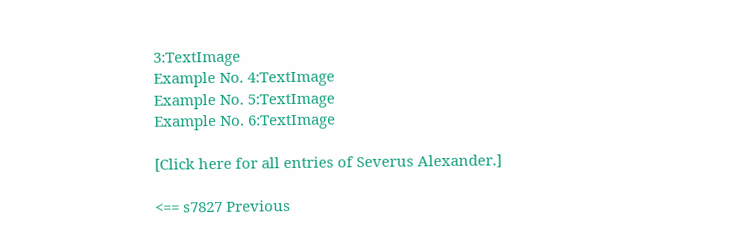3:TextImage
Example No. 4:TextImage
Example No. 5:TextImage
Example No. 6:TextImage

[Click here for all entries of Severus Alexander.]

<== s7827 Previous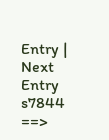Entry | Next Entry s7844 ==>